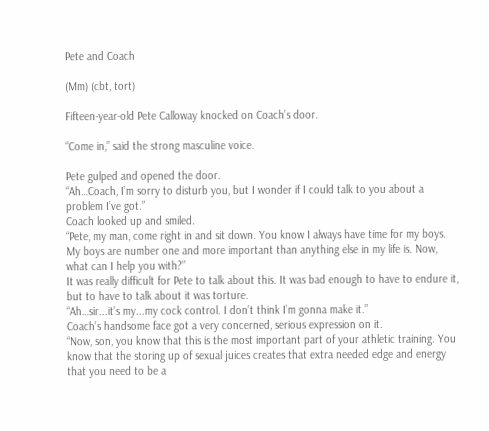Pete and Coach

(Mm) (cbt, tort)

Fifteen-year-old Pete Calloway knocked on Coach’s door.

“Come in,” said the strong masculine voice.

Pete gulped and opened the door.
“Ah…Coach, I’m sorry to disturb you, but I wonder if I could talk to you about a problem I’ve got.”
Coach looked up and smiled.
“Pete, my man, come right in and sit down. You know I always have time for my boys. My boys are number one and more important than anything else in my life is. Now, what can I help you with?”
It was really difficult for Pete to talk about this. It was bad enough to have to endure it, but to have to talk about it was torture.
“Ah…sir...it’s my...my cock control. I don’t think I’m gonna make it.”
Coach’s handsome face got a very concerned, serious expression on it.
“Now, son, you know that this is the most important part of your athletic training. You know that the storing up of sexual juices creates that extra needed edge and energy that you need to be a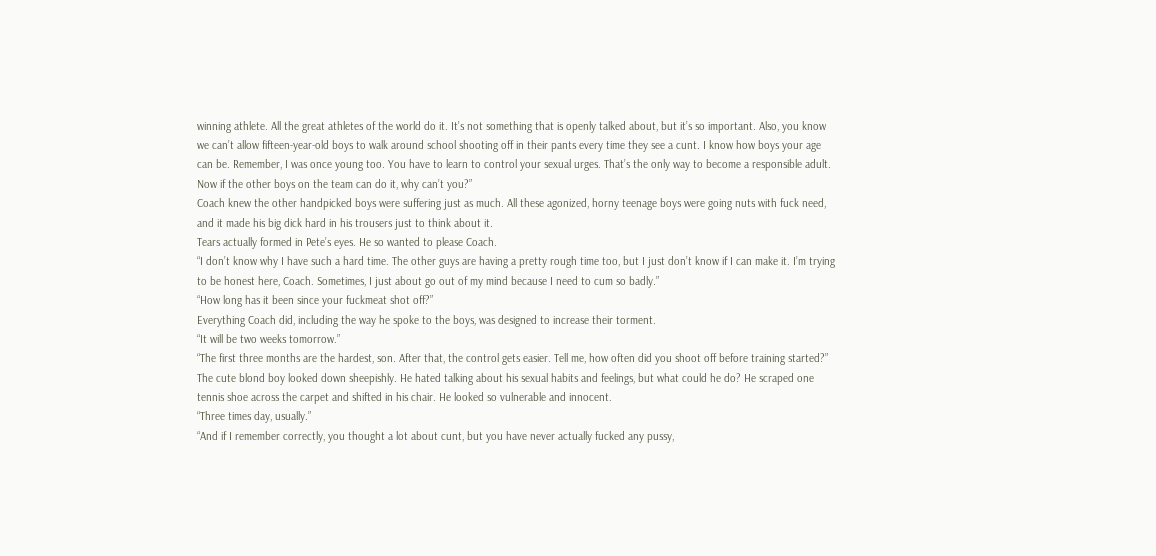winning athlete. All the great athletes of the world do it. It’s not something that is openly talked about, but it’s so important. Also, you know we can’t allow fifteen-year-old boys to walk around school shooting off in their pants every time they see a cunt. I know how boys your age can be. Remember, I was once young too. You have to learn to control your sexual urges. That’s the only way to become a responsible adult. Now if the other boys on the team can do it, why can’t you?”
Coach knew the other handpicked boys were suffering just as much. All these agonized, horny teenage boys were going nuts with fuck need, and it made his big dick hard in his trousers just to think about it.
Tears actually formed in Pete’s eyes. He so wanted to please Coach.
“I don’t know why I have such a hard time. The other guys are having a pretty rough time too, but I just don’t know if I can make it. I’m trying to be honest here, Coach. Sometimes, I just about go out of my mind because I need to cum so badly.”
“How long has it been since your fuckmeat shot off?”
Everything Coach did, including the way he spoke to the boys, was designed to increase their torment.
“It will be two weeks tomorrow.”
“The first three months are the hardest, son. After that, the control gets easier. Tell me, how often did you shoot off before training started?”
The cute blond boy looked down sheepishly. He hated talking about his sexual habits and feelings, but what could he do? He scraped one tennis shoe across the carpet and shifted in his chair. He looked so vulnerable and innocent.
“Three times day, usually.”
“And if I remember correctly, you thought a lot about cunt, but you have never actually fucked any pussy,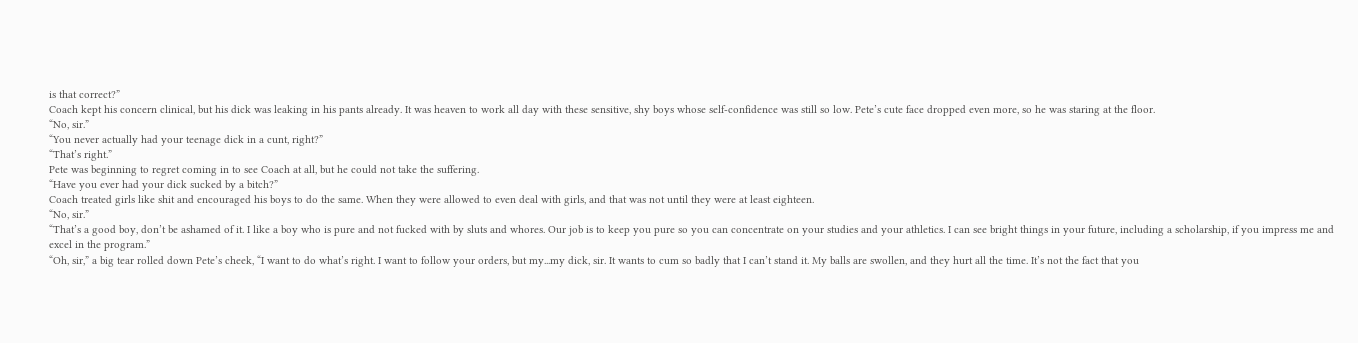is that correct?”
Coach kept his concern clinical, but his dick was leaking in his pants already. It was heaven to work all day with these sensitive, shy boys whose self-confidence was still so low. Pete’s cute face dropped even more, so he was staring at the floor.
“No, sir.”
“You never actually had your teenage dick in a cunt, right?”
“That’s right.”
Pete was beginning to regret coming in to see Coach at all, but he could not take the suffering.
“Have you ever had your dick sucked by a bitch?”
Coach treated girls like shit and encouraged his boys to do the same. When they were allowed to even deal with girls, and that was not until they were at least eighteen.
“No, sir.”
“That’s a good boy, don’t be ashamed of it. I like a boy who is pure and not fucked with by sluts and whores. Our job is to keep you pure so you can concentrate on your studies and your athletics. I can see bright things in your future, including a scholarship, if you impress me and excel in the program.”
“Oh, sir,” a big tear rolled down Pete’s cheek, “I want to do what’s right. I want to follow your orders, but my...my dick, sir. It wants to cum so badly that I can’t stand it. My balls are swollen, and they hurt all the time. It’s not the fact that you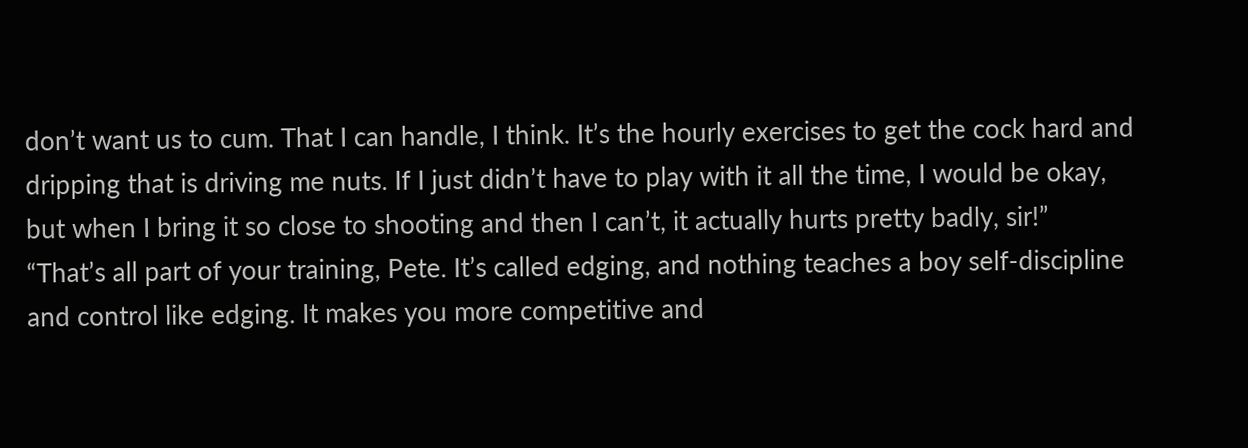don’t want us to cum. That I can handle, I think. It’s the hourly exercises to get the cock hard and dripping that is driving me nuts. If I just didn’t have to play with it all the time, I would be okay, but when I bring it so close to shooting and then I can’t, it actually hurts pretty badly, sir!”
“That’s all part of your training, Pete. It’s called edging, and nothing teaches a boy self-discipline and control like edging. It makes you more competitive and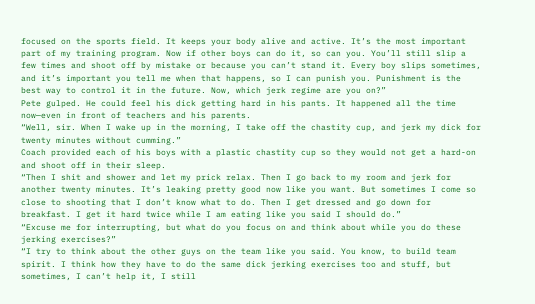focused on the sports field. It keeps your body alive and active. It’s the most important part of my training program. Now if other boys can do it, so can you. You’ll still slip a few times and shoot off by mistake or because you can’t stand it. Every boy slips sometimes, and it’s important you tell me when that happens, so I can punish you. Punishment is the best way to control it in the future. Now, which jerk regime are you on?”
Pete gulped. He could feel his dick getting hard in his pants. It happened all the time now—even in front of teachers and his parents.
“Well, sir. When I wake up in the morning, I take off the chastity cup, and jerk my dick for twenty minutes without cumming.”
Coach provided each of his boys with a plastic chastity cup so they would not get a hard-on and shoot off in their sleep.
“Then I shit and shower and let my prick relax. Then I go back to my room and jerk for another twenty minutes. It’s leaking pretty good now like you want. But sometimes I come so close to shooting that I don’t know what to do. Then I get dressed and go down for breakfast. I get it hard twice while I am eating like you said I should do.”
“Excuse me for interrupting, but what do you focus on and think about while you do these jerking exercises?”
“I try to think about the other guys on the team like you said. You know, to build team spirit. I think how they have to do the same dick jerking exercises too and stuff, but sometimes, I can’t help it, I still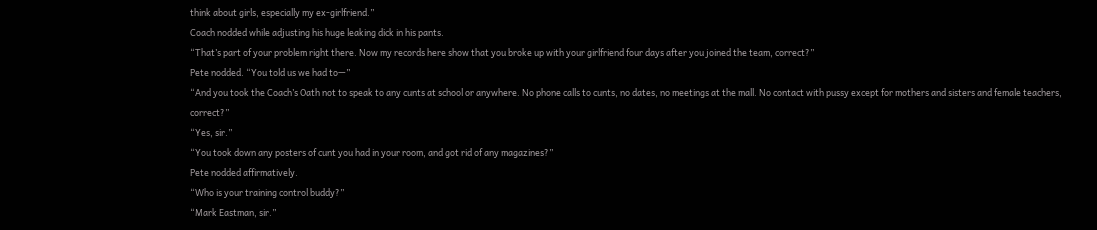think about girls, especially my ex-girlfriend.”
Coach nodded while adjusting his huge leaking dick in his pants.
“That’s part of your problem right there. Now my records here show that you broke up with your girlfriend four days after you joined the team, correct?”
Pete nodded. “You told us we had to—”
“And you took the Coach’s Oath not to speak to any cunts at school or anywhere. No phone calls to cunts, no dates, no meetings at the mall. No contact with pussy except for mothers and sisters and female teachers, correct?”
“Yes, sir.”
“You took down any posters of cunt you had in your room, and got rid of any magazines?”
Pete nodded affirmatively.
“Who is your training control buddy?”
“Mark Eastman, sir.”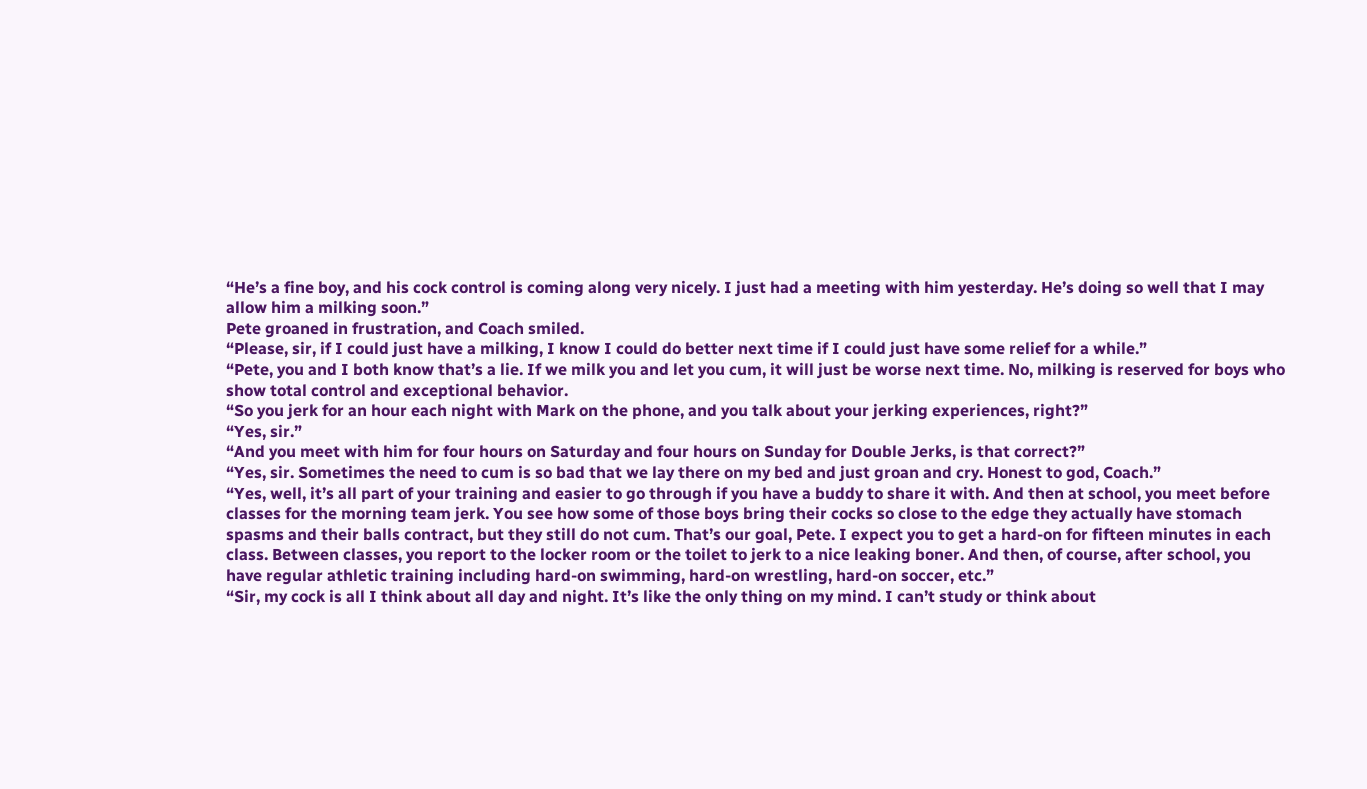“He’s a fine boy, and his cock control is coming along very nicely. I just had a meeting with him yesterday. He’s doing so well that I may allow him a milking soon.”
Pete groaned in frustration, and Coach smiled.
“Please, sir, if I could just have a milking, I know I could do better next time if I could just have some relief for a while.”
“Pete, you and I both know that’s a lie. If we milk you and let you cum, it will just be worse next time. No, milking is reserved for boys who show total control and exceptional behavior.
“So you jerk for an hour each night with Mark on the phone, and you talk about your jerking experiences, right?”
“Yes, sir.”
“And you meet with him for four hours on Saturday and four hours on Sunday for Double Jerks, is that correct?”
“Yes, sir. Sometimes the need to cum is so bad that we lay there on my bed and just groan and cry. Honest to god, Coach.”
“Yes, well, it’s all part of your training and easier to go through if you have a buddy to share it with. And then at school, you meet before classes for the morning team jerk. You see how some of those boys bring their cocks so close to the edge they actually have stomach spasms and their balls contract, but they still do not cum. That’s our goal, Pete. I expect you to get a hard-on for fifteen minutes in each class. Between classes, you report to the locker room or the toilet to jerk to a nice leaking boner. And then, of course, after school, you have regular athletic training including hard-on swimming, hard-on wrestling, hard-on soccer, etc.”
“Sir, my cock is all I think about all day and night. It’s like the only thing on my mind. I can’t study or think about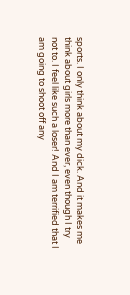sports. I only think about my dick. And it makes me think about girls more than ever, even though I try not to. I feel like such a loser! And I am terrified that I am going to shoot off any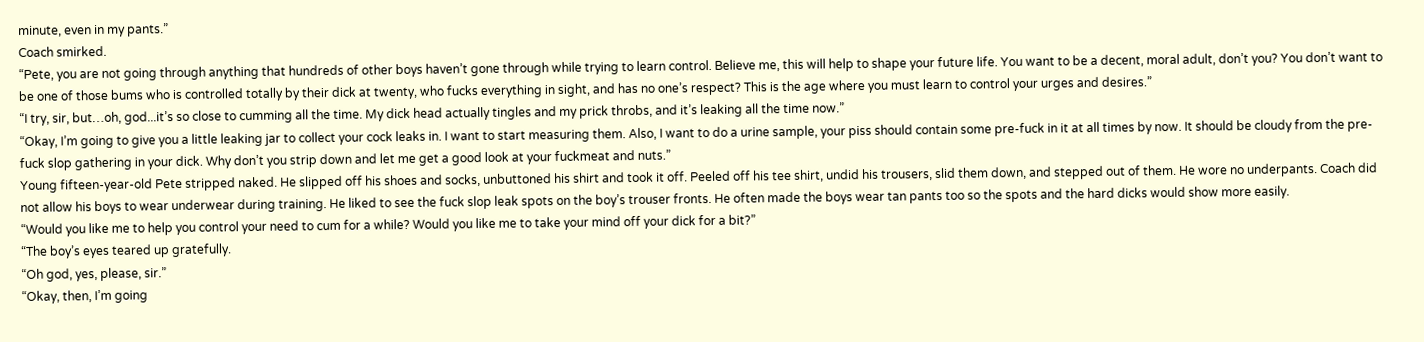minute, even in my pants.”
Coach smirked.
“Pete, you are not going through anything that hundreds of other boys haven’t gone through while trying to learn control. Believe me, this will help to shape your future life. You want to be a decent, moral adult, don’t you? You don’t want to be one of those bums who is controlled totally by their dick at twenty, who fucks everything in sight, and has no one’s respect? This is the age where you must learn to control your urges and desires.”
“I try, sir, but…oh, god...it’s so close to cumming all the time. My dick head actually tingles and my prick throbs, and it’s leaking all the time now.”
“Okay, I’m going to give you a little leaking jar to collect your cock leaks in. I want to start measuring them. Also, I want to do a urine sample, your piss should contain some pre-fuck in it at all times by now. It should be cloudy from the pre-fuck slop gathering in your dick. Why don’t you strip down and let me get a good look at your fuckmeat and nuts.”
Young fifteen-year-old Pete stripped naked. He slipped off his shoes and socks, unbuttoned his shirt and took it off. Peeled off his tee shirt, undid his trousers, slid them down, and stepped out of them. He wore no underpants. Coach did not allow his boys to wear underwear during training. He liked to see the fuck slop leak spots on the boy’s trouser fronts. He often made the boys wear tan pants too so the spots and the hard dicks would show more easily.
“Would you like me to help you control your need to cum for a while? Would you like me to take your mind off your dick for a bit?”
“The boy’s eyes teared up gratefully.
“Oh god, yes, please, sir.”
“Okay, then, I’m going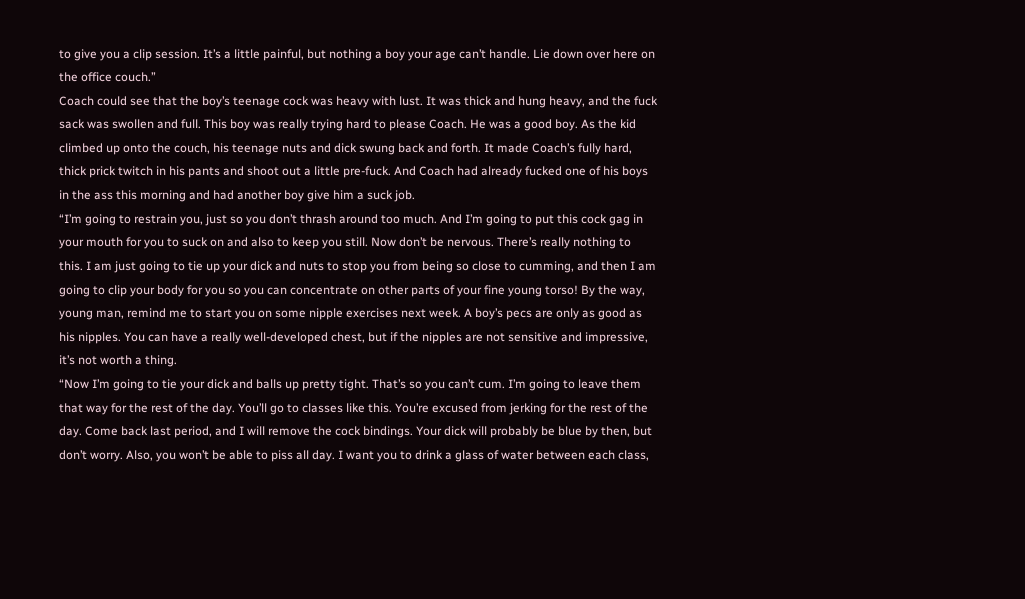to give you a clip session. It’s a little painful, but nothing a boy your age can’t handle. Lie down over here on the office couch.”
Coach could see that the boy’s teenage cock was heavy with lust. It was thick and hung heavy, and the fuck sack was swollen and full. This boy was really trying hard to please Coach. He was a good boy. As the kid climbed up onto the couch, his teenage nuts and dick swung back and forth. It made Coach’s fully hard, thick prick twitch in his pants and shoot out a little pre-fuck. And Coach had already fucked one of his boys in the ass this morning and had another boy give him a suck job.
“I’m going to restrain you, just so you don’t thrash around too much. And I’m going to put this cock gag in your mouth for you to suck on and also to keep you still. Now don’t be nervous. There’s really nothing to this. I am just going to tie up your dick and nuts to stop you from being so close to cumming, and then I am going to clip your body for you so you can concentrate on other parts of your fine young torso! By the way, young man, remind me to start you on some nipple exercises next week. A boy’s pecs are only as good as his nipples. You can have a really well-developed chest, but if the nipples are not sensitive and impressive, it’s not worth a thing.
“Now I’m going to tie your dick and balls up pretty tight. That’s so you can’t cum. I’m going to leave them that way for the rest of the day. You’ll go to classes like this. You’re excused from jerking for the rest of the day. Come back last period, and I will remove the cock bindings. Your dick will probably be blue by then, but don’t worry. Also, you won’t be able to piss all day. I want you to drink a glass of water between each class,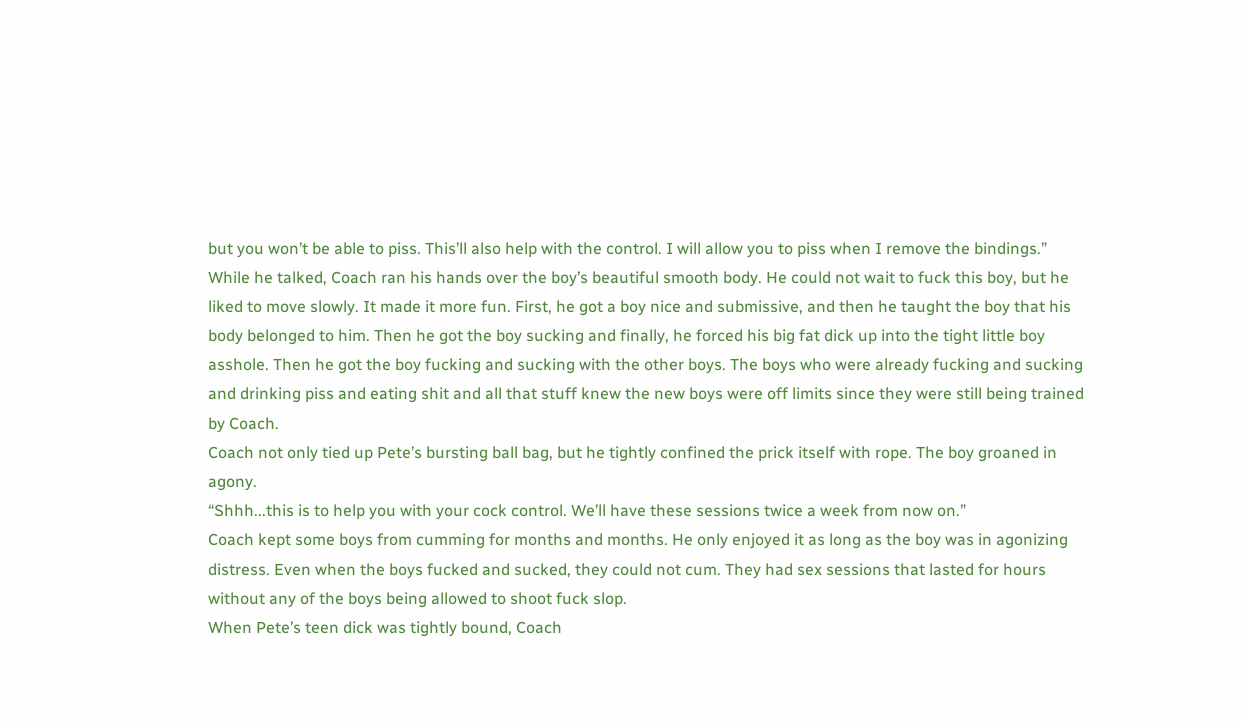but you won’t be able to piss. This’ll also help with the control. I will allow you to piss when I remove the bindings.”
While he talked, Coach ran his hands over the boy’s beautiful smooth body. He could not wait to fuck this boy, but he liked to move slowly. It made it more fun. First, he got a boy nice and submissive, and then he taught the boy that his body belonged to him. Then he got the boy sucking and finally, he forced his big fat dick up into the tight little boy asshole. Then he got the boy fucking and sucking with the other boys. The boys who were already fucking and sucking and drinking piss and eating shit and all that stuff knew the new boys were off limits since they were still being trained by Coach.
Coach not only tied up Pete’s bursting ball bag, but he tightly confined the prick itself with rope. The boy groaned in agony.
“Shhh...this is to help you with your cock control. We’ll have these sessions twice a week from now on.”
Coach kept some boys from cumming for months and months. He only enjoyed it as long as the boy was in agonizing distress. Even when the boys fucked and sucked, they could not cum. They had sex sessions that lasted for hours without any of the boys being allowed to shoot fuck slop.
When Pete’s teen dick was tightly bound, Coach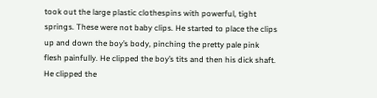took out the large plastic clothespins with powerful, tight springs. These were not baby clips. He started to place the clips up and down the boy’s body, pinching the pretty pale pink flesh painfully. He clipped the boy’s tits and then his dick shaft. He clipped the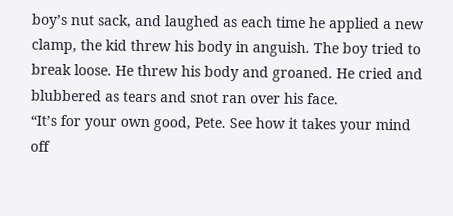boy’s nut sack, and laughed as each time he applied a new clamp, the kid threw his body in anguish. The boy tried to break loose. He threw his body and groaned. He cried and blubbered as tears and snot ran over his face.
“It’s for your own good, Pete. See how it takes your mind off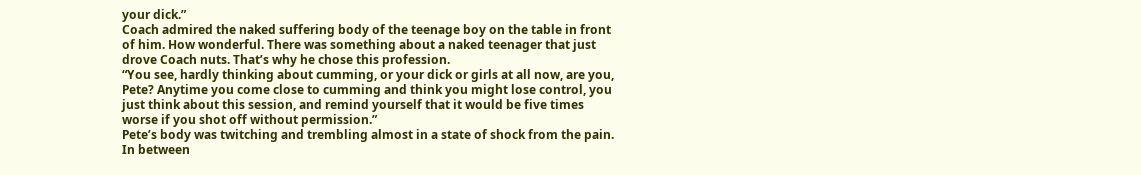your dick.”
Coach admired the naked suffering body of the teenage boy on the table in front of him. How wonderful. There was something about a naked teenager that just drove Coach nuts. That’s why he chose this profession.
“You see, hardly thinking about cumming, or your dick or girls at all now, are you, Pete? Anytime you come close to cumming and think you might lose control, you just think about this session, and remind yourself that it would be five times worse if you shot off without permission.”
Pete’s body was twitching and trembling almost in a state of shock from the pain. In between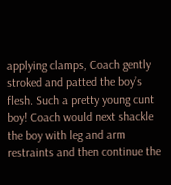applying clamps, Coach gently stroked and patted the boy’s flesh. Such a pretty young cunt boy! Coach would next shackle the boy with leg and arm restraints and then continue the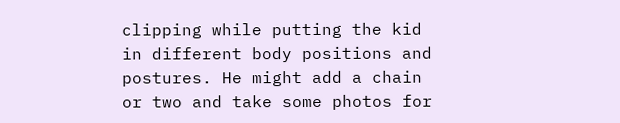clipping while putting the kid in different body positions and postures. He might add a chain or two and take some photos for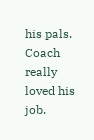his pals.
Coach really loved his job.